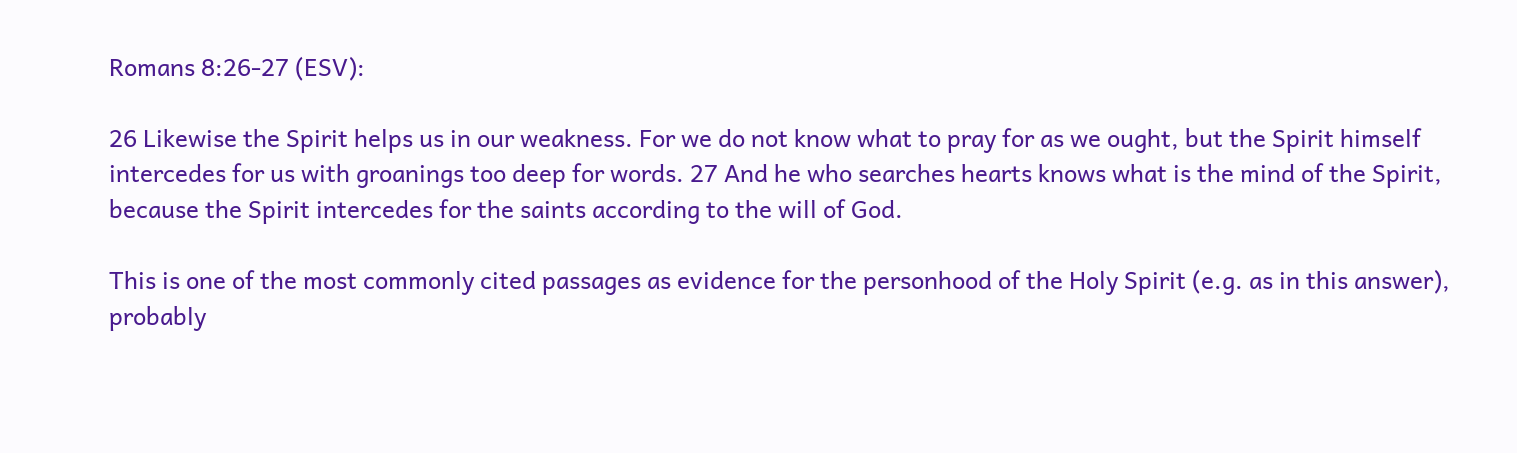Romans 8:26-27 (ESV):

26 Likewise the Spirit helps us in our weakness. For we do not know what to pray for as we ought, but the Spirit himself intercedes for us with groanings too deep for words. 27 And he who searches hearts knows what is the mind of the Spirit, because the Spirit intercedes for the saints according to the will of God.

This is one of the most commonly cited passages as evidence for the personhood of the Holy Spirit (e.g. as in this answer), probably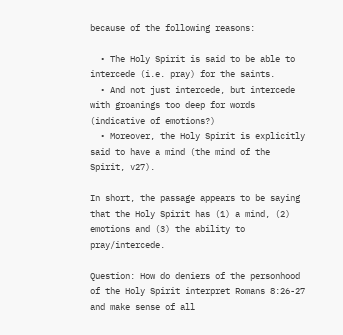because of the following reasons:

  • The Holy Spirit is said to be able to intercede (i.e. pray) for the saints.
  • And not just intercede, but intercede with groanings too deep for words (indicative of emotions?)
  • Moreover, the Holy Spirit is explicitly said to have a mind (the mind of the Spirit, v27).

In short, the passage appears to be saying that the Holy Spirit has (1) a mind, (2) emotions and (3) the ability to pray/intercede.

Question: How do deniers of the personhood of the Holy Spirit interpret Romans 8:26-27 and make sense of all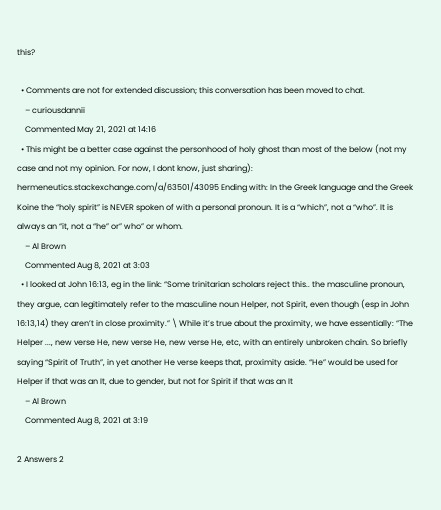this?

  • Comments are not for extended discussion; this conversation has been moved to chat.
    – curiousdannii
    Commented May 21, 2021 at 14:16
  • This might be a better case against the personhood of holy ghost than most of the below (not my case and not my opinion. For now, I dont know, just sharing): hermeneutics.stackexchange.com/a/63501/43095 Ending with: In the Greek language and the Greek Koine the “holy spirit” is NEVER spoken of with a personal pronoun. It is a “which”, not a “who”. It is always an “it, not a “he” or” who” or whom.
    – Al Brown
    Commented Aug 8, 2021 at 3:03
  • I looked at John 16:13, eg in the link: “Some trinitarian scholars reject this.. the masculine pronoun, they argue, can legitimately refer to the masculine noun Helper, not Spirit, even though (esp in John 16:13,14) they aren’t in close proximity.” \ While it’s true about the proximity, we have essentially: “The Helper ..., new verse He, new verse He, new verse He, etc, with an entirely unbroken chain. So briefly saying “Spirit of Truth”, in yet another He verse keeps that, proximity aside. “He” would be used for Helper if that was an It, due to gender, but not for Spirit if that was an It
    – Al Brown
    Commented Aug 8, 2021 at 3:19

2 Answers 2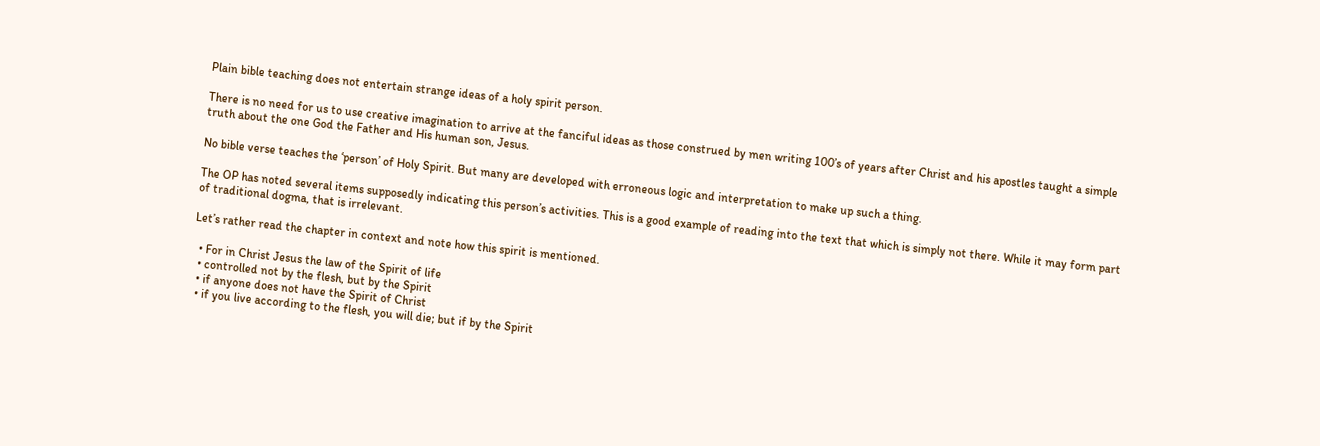Plain bible teaching does not entertain strange ideas of a holy spirit person.

There is no need for us to use creative imagination to arrive at the fanciful ideas as those construed by men writing 100’s of years after Christ and his apostles taught a simple truth about the one God the Father and His human son, Jesus.

No bible verse teaches the ‘person’ of Holy Spirit. But many are developed with erroneous logic and interpretation to make up such a thing.

The OP has noted several items supposedly indicating this person’s activities. This is a good example of reading into the text that which is simply not there. While it may form part of traditional dogma, that is irrelevant.

Let’s rather read the chapter in context and note how this spirit is mentioned.

  • For in Christ Jesus the law of the Spirit of life
  • controlled not by the flesh, but by the Spirit
  • if anyone does not have the Spirit of Christ
  • if you live according to the flesh, you will die; but if by the Spirit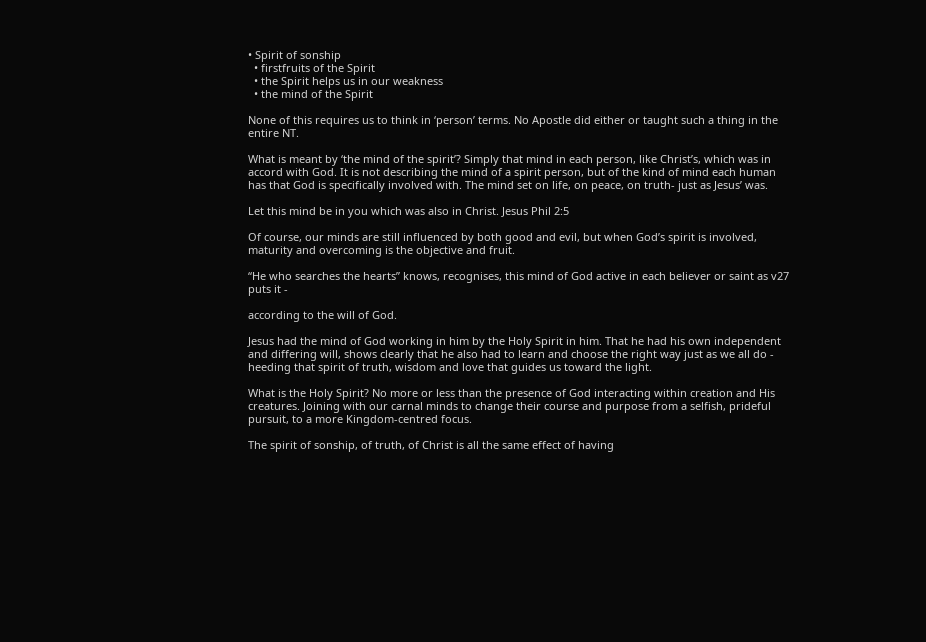• Spirit of sonship
  • firstfruits of the Spirit
  • the Spirit helps us in our weakness
  • the mind of the Spirit

None of this requires us to think in ‘person’ terms. No Apostle did either or taught such a thing in the entire NT.

What is meant by ‘the mind of the spirit’? Simply that mind in each person, like Christ’s, which was in accord with God. It is not describing the mind of a spirit person, but of the kind of mind each human has that God is specifically involved with. The mind set on life, on peace, on truth- just as Jesus’ was.

Let this mind be in you which was also in Christ. Jesus Phil 2:5

Of course, our minds are still influenced by both good and evil, but when God’s spirit is involved, maturity and overcoming is the objective and fruit.

“He who searches the hearts” knows, recognises, this mind of God active in each believer or saint as v27 puts it -

according to the will of God.

Jesus had the mind of God working in him by the Holy Spirit in him. That he had his own independent and differing will, shows clearly that he also had to learn and choose the right way just as we all do - heeding that spirit of truth, wisdom and love that guides us toward the light.

What is the Holy Spirit? No more or less than the presence of God interacting within creation and His creatures. Joining with our carnal minds to change their course and purpose from a selfish, prideful pursuit, to a more Kingdom-centred focus.

The spirit of sonship, of truth, of Christ is all the same effect of having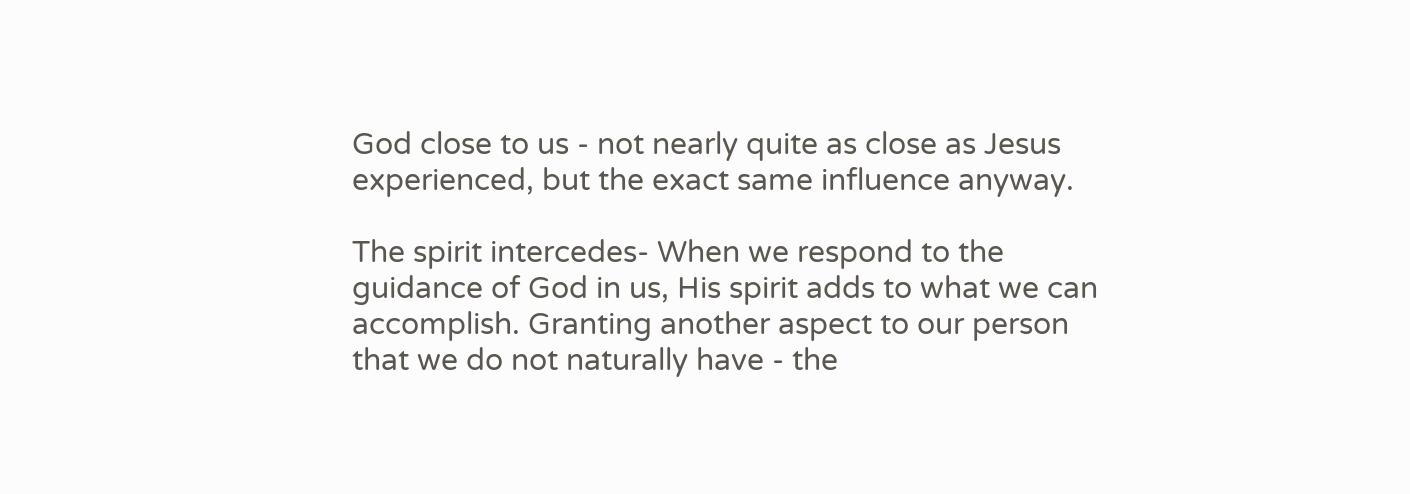God close to us - not nearly quite as close as Jesus experienced, but the exact same influence anyway.

The spirit intercedes- When we respond to the guidance of God in us, His spirit adds to what we can accomplish. Granting another aspect to our person that we do not naturally have - the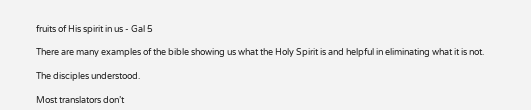fruits of His spirit in us - Gal 5

There are many examples of the bible showing us what the Holy Spirit is and helpful in eliminating what it is not.

The disciples understood.

Most translators don’t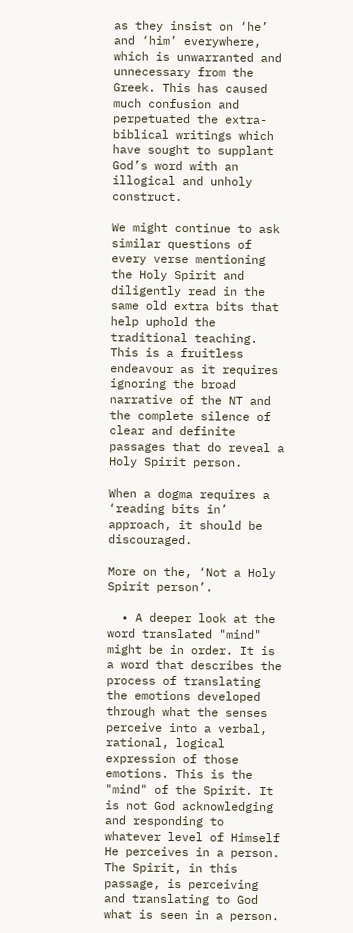as they insist on ‘he’ and ‘him’ everywhere, which is unwarranted and unnecessary from the Greek. This has caused much confusion and perpetuated the extra-biblical writings which have sought to supplant God’s word with an illogical and unholy construct.

We might continue to ask similar questions of every verse mentioning the Holy Spirit and diligently read in the same old extra bits that help uphold the traditional teaching. This is a fruitless endeavour as it requires ignoring the broad narrative of the NT and the complete silence of clear and definite passages that do reveal a Holy Spirit person.

When a dogma requires a ‘reading bits in’ approach, it should be discouraged.

More on the, ‘Not a Holy Spirit person’.

  • A deeper look at the word translated "mind" might be in order. It is a word that describes the process of translating the emotions developed through what the senses perceive into a verbal, rational, logical expression of those emotions. This is the "mind" of the Spirit. It is not God acknowledging and responding to whatever level of Himself He perceives in a person. The Spirit, in this passage, is perceiving and translating to God what is seen in a person.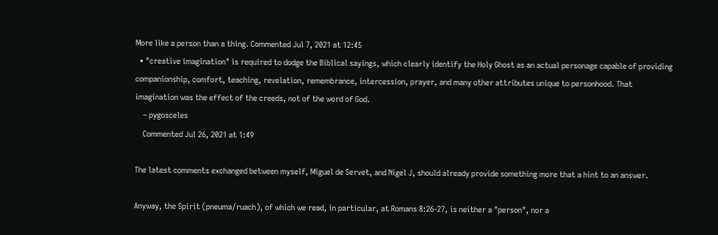More like a person than a thing. Commented Jul 7, 2021 at 12:45
  • "creative imagination" is required to dodge the Biblical sayings, which clearly identify the Holy Ghost as an actual personage capable of providing companionship, comfort, teaching, revelation, remembrance, intercession, prayer, and many other attributes unique to personhood. That imagination was the effect of the creeds, not of the word of God.
    – pygosceles
    Commented Jul 26, 2021 at 1:49

The latest comments exchanged between myself, Miguel de Servet, and Nigel J, should already provide something more that a hint to an answer.

Anyway, the Spirit (pneuma/ruach), of which we read, in particular, at Romans 8:26-27, is neither a "person", nor a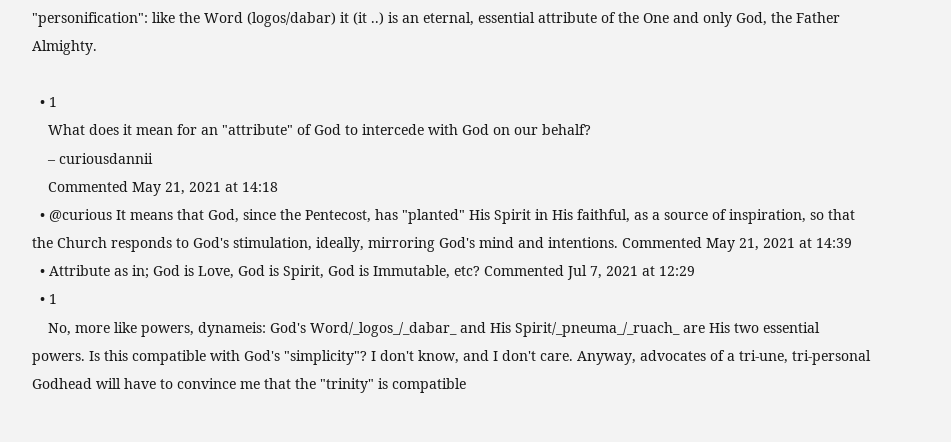"personification": like the Word (logos/dabar) it (it ..) is an eternal, essential attribute of the One and only God, the Father Almighty.

  • 1
    What does it mean for an "attribute" of God to intercede with God on our behalf?
    – curiousdannii
    Commented May 21, 2021 at 14:18
  • @curious It means that God, since the Pentecost, has "planted" His Spirit in His faithful, as a source of inspiration, so that the Church responds to God's stimulation, ideally, mirroring God's mind and intentions. Commented May 21, 2021 at 14:39
  • Attribute as in; God is Love, God is Spirit, God is Immutable, etc? Commented Jul 7, 2021 at 12:29
  • 1
    No, more like powers, dynameis: God's Word/_logos_/_dabar_ and His Spirit/_pneuma_/_ruach_ are His two essential powers. Is this compatible with God's "simplicity"? I don't know, and I don't care. Anyway, advocates of a tri-une, tri-personal Godhead will have to convince me that the "trinity" is compatible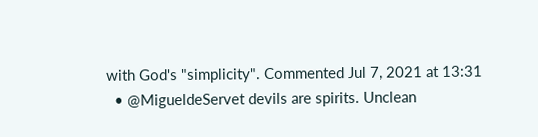with God's "simplicity". Commented Jul 7, 2021 at 13:31
  • @MigueldeServet devils are spirits. Unclean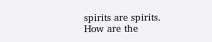spirits are spirits. How are the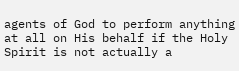agents of God to perform anything at all on His behalf if the Holy Spirit is not actually a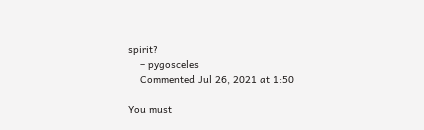spirit?
    – pygosceles
    Commented Jul 26, 2021 at 1:50

You must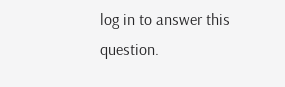log in to answer this question.